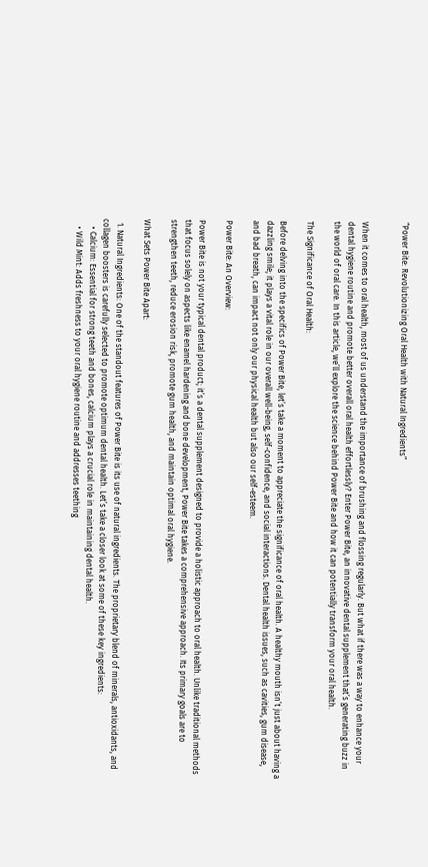“Power Bite: Revolutionizing Oral Health with Natural Ingredients”


When it comes to oral health, most of us understand the importance of brushing and flossing regularly. But what if there was a way to enhance your dental hygiene routine and promote better overall oral health effortlessly? Enter Power Bite, an innovative dental supplement that’s generating buzz in the world of oral care. In this article, we’ll explore the science behind Power Bite and how it can potentially transform your oral health.

The Significance of Oral Health:

Before delving into the specifics of Power Bite, let’s take a moment to appreciate the significance of oral health. A healthy mouth isn’t just about having a dazzling smile; it plays a vital role in our overall well-being, self-confidence, and social interactions. Dental health issues, such as cavities, gum disease, and bad breath, can impact not only our physical health but also our self-esteem.

Power Bite: An Overview:

Power Bite is not your typical dental product; it’s a dental supplement designed to provide a holistic approach to oral health. Unlike traditional methods that focus solely on aspects like enamel hardening and bone development, Power Bite takes a comprehensive approach. Its primary goals are to strengthen teeth, reduce erosion risk, promote gum health, and maintain optimal oral hygiene.

What Sets Power Bite Apart:

  1. Natural Ingredients: One of the standout features of Power Bite is its use of natural ingredients. The proprietary blend of minerals, antioxidants, and collagen boosters is carefully selected to promote optimum dental health. Let’s take a closer look at some of these key ingredients:
    • Calcium: Essential for strong teeth and bones, calcium plays a crucial role in maintaining dental health.
    • Wild Mint: Adds freshness to your oral hygiene routine and addresses teething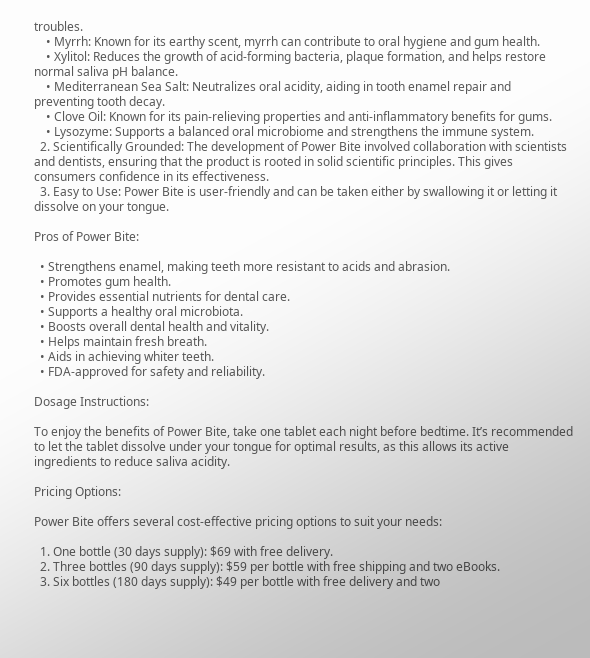troubles.
    • Myrrh: Known for its earthy scent, myrrh can contribute to oral hygiene and gum health.
    • Xylitol: Reduces the growth of acid-forming bacteria, plaque formation, and helps restore normal saliva pH balance.
    • Mediterranean Sea Salt: Neutralizes oral acidity, aiding in tooth enamel repair and preventing tooth decay.
    • Clove Oil: Known for its pain-relieving properties and anti-inflammatory benefits for gums.
    • Lysozyme: Supports a balanced oral microbiome and strengthens the immune system.
  2. Scientifically Grounded: The development of Power Bite involved collaboration with scientists and dentists, ensuring that the product is rooted in solid scientific principles. This gives consumers confidence in its effectiveness.
  3. Easy to Use: Power Bite is user-friendly and can be taken either by swallowing it or letting it dissolve on your tongue.

Pros of Power Bite:

  • Strengthens enamel, making teeth more resistant to acids and abrasion.
  • Promotes gum health.
  • Provides essential nutrients for dental care.
  • Supports a healthy oral microbiota.
  • Boosts overall dental health and vitality.
  • Helps maintain fresh breath.
  • Aids in achieving whiter teeth.
  • FDA-approved for safety and reliability.

Dosage Instructions:

To enjoy the benefits of Power Bite, take one tablet each night before bedtime. It’s recommended to let the tablet dissolve under your tongue for optimal results, as this allows its active ingredients to reduce saliva acidity.

Pricing Options:

Power Bite offers several cost-effective pricing options to suit your needs:

  1. One bottle (30 days supply): $69 with free delivery.
  2. Three bottles (90 days supply): $59 per bottle with free shipping and two eBooks.
  3. Six bottles (180 days supply): $49 per bottle with free delivery and two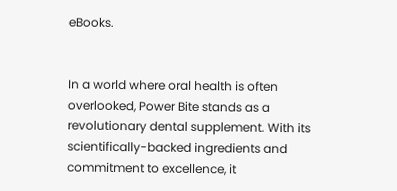eBooks.


In a world where oral health is often overlooked, Power Bite stands as a revolutionary dental supplement. With its scientifically-backed ingredients and commitment to excellence, it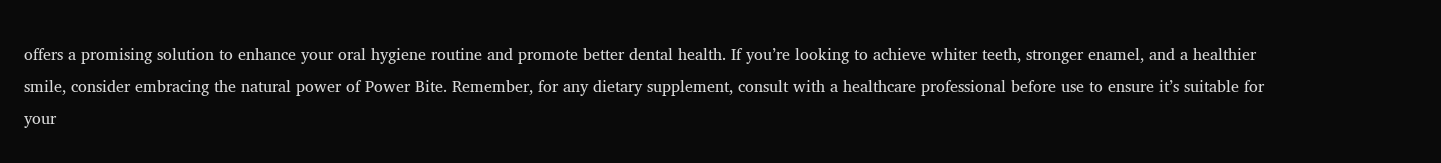offers a promising solution to enhance your oral hygiene routine and promote better dental health. If you’re looking to achieve whiter teeth, stronger enamel, and a healthier smile, consider embracing the natural power of Power Bite. Remember, for any dietary supplement, consult with a healthcare professional before use to ensure it’s suitable for your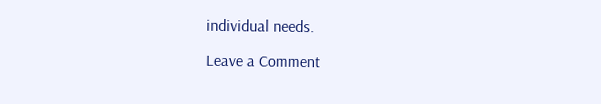individual needs.

Leave a Comment